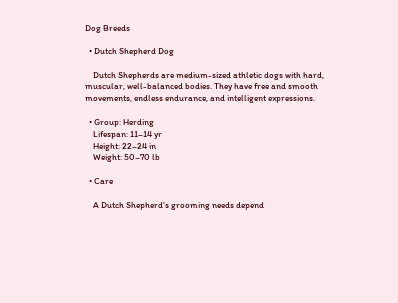Dog Breeds

  • Dutch Shepherd Dog

    Dutch Shepherds are medium-sized athletic dogs with hard, muscular, well-balanced bodies. They have free and smooth movements, endless endurance, and intelligent expressions.

  • Group: Herding
    Lifespan: 11–14 yr
    Height: 22–24 in
    Weight: 50–70 lb

  • Care

    A Dutch Shepherd's grooming needs depend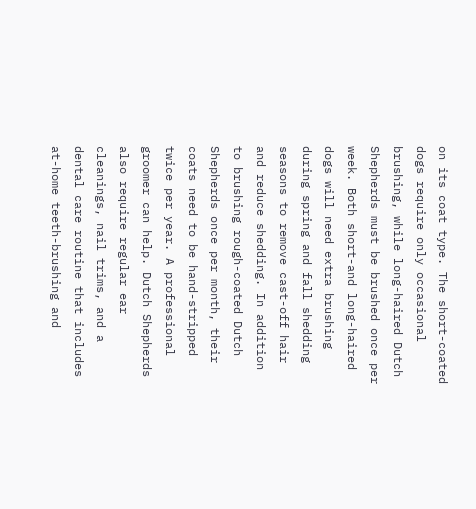on its coat type. The short-coated dogs require only occasional brushing, while long-haired Dutch Shepherds must be brushed once per week. Both short-and long-haired dogs will need extra brushing during spring and fall shedding seasons to remove cast-off hair and reduce shedding. In addition to brushing rough-coated Dutch Shepherds once per month, their coats need to be hand-stripped twice per year. A professional groomer can help. Dutch Shepherds also require regular ear cleanings, nail trims, and a dental care routine that includes at-home teeth-brushing and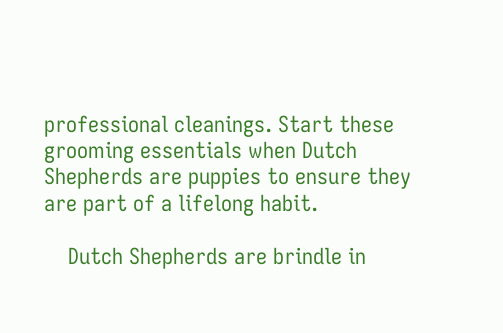professional cleanings. Start these grooming essentials when Dutch Shepherds are puppies to ensure they are part of a lifelong habit.

    Dutch Shepherds are brindle in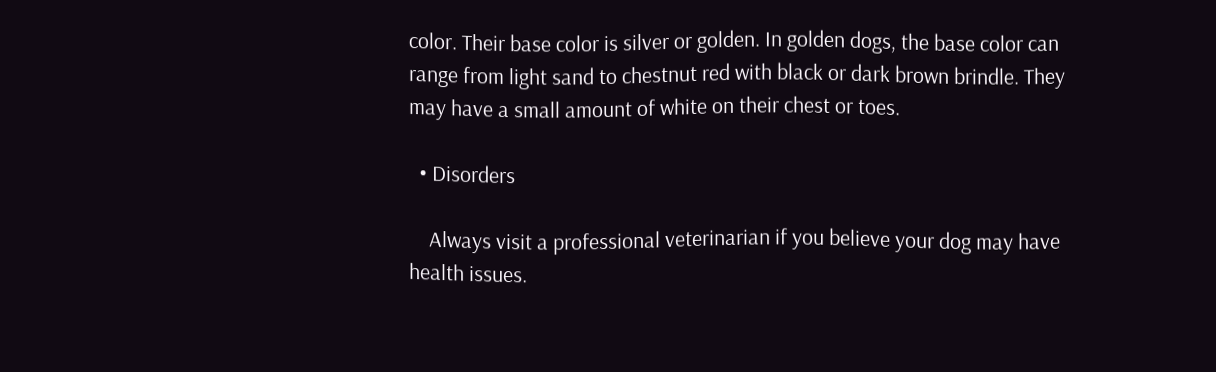color. Their base color is silver or golden. In golden dogs, the base color can range from light sand to chestnut red with black or dark brown brindle. They may have a small amount of white on their chest or toes.

  • Disorders

    Always visit a professional veterinarian if you believe your dog may have health issues.